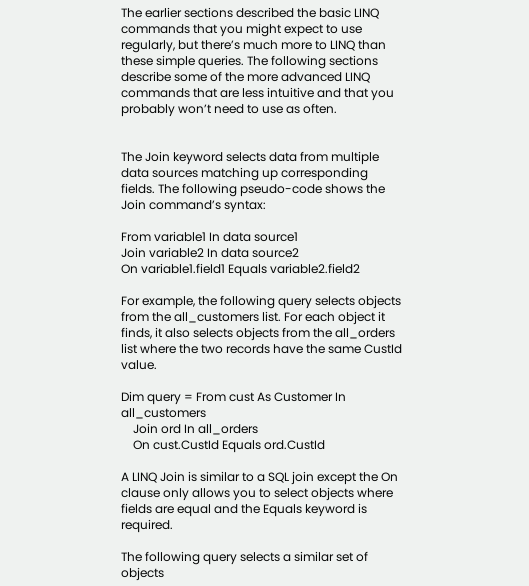The earlier sections described the basic LINQ commands that you might expect to use regularly, but there’s much more to LINQ than these simple queries. The following sections describe some of the more advanced LINQ commands that are less intuitive and that you probably won’t need to use as often.


The Join keyword selects data from multiple data sources matching up corresponding fields. The following pseudo-code shows the Join command’s syntax:

From variable1 In data source1
Join variable2 In data source2
On variable1.field1 Equals variable2.field2

For example, the following query selects objects from the all_customers list. For each object it finds, it also selects objects from the all_orders list where the two records have the same CustId value.

Dim query = From cust As Customer In all_customers
    Join ord In all_orders
    On cust.CustId Equals ord.CustId

A LINQ Join is similar to a SQL join except the On clause only allows you to select objects where fields are equal and the Equals keyword is required.

The following query selects a similar set of objects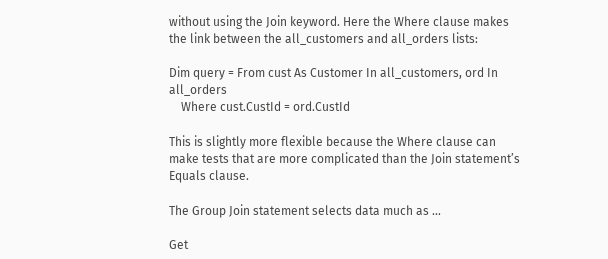without using the Join keyword. Here the Where clause makes the link between the all_customers and all_orders lists:

Dim query = From cust As Customer In all_customers, ord In all_orders
    Where cust.CustId = ord.CustId

This is slightly more flexible because the Where clause can make tests that are more complicated than the Join statement’s Equals clause.

The Group Join statement selects data much as ...

Get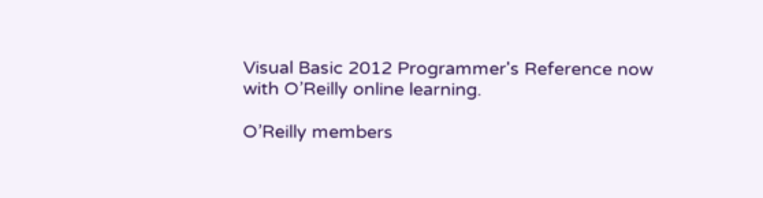Visual Basic 2012 Programmer's Reference now with O’Reilly online learning.

O’Reilly members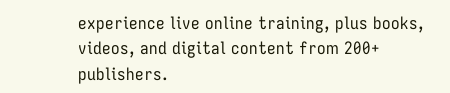experience live online training, plus books, videos, and digital content from 200+ publishers.